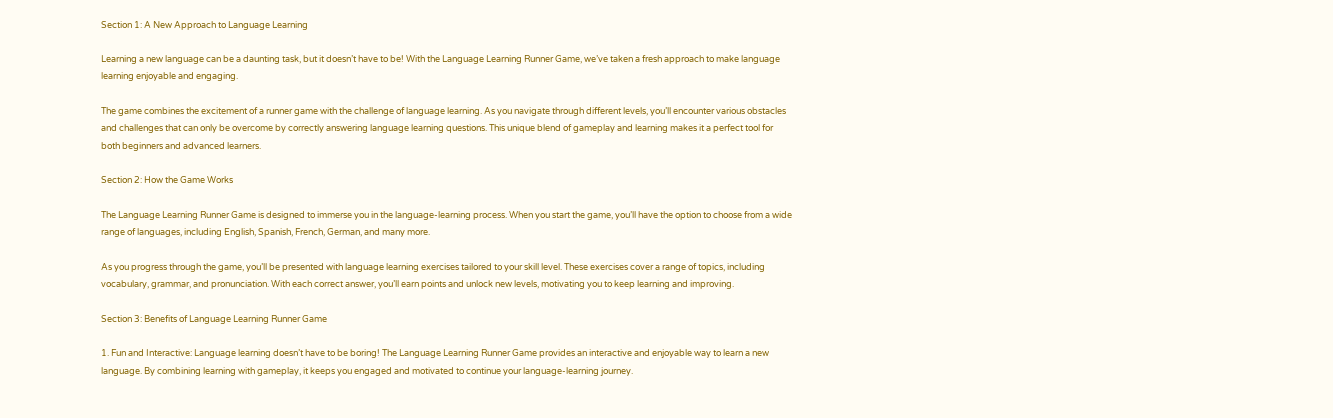Section 1: A New Approach to Language Learning

Learning a new language can be a daunting task, but it doesn’t have to be! With the Language Learning Runner Game, we’ve taken a fresh approach to make language learning enjoyable and engaging.

The game combines the excitement of a runner game with the challenge of language learning. As you navigate through different levels, you’ll encounter various obstacles and challenges that can only be overcome by correctly answering language learning questions. This unique blend of gameplay and learning makes it a perfect tool for both beginners and advanced learners.

Section 2: How the Game Works

The Language Learning Runner Game is designed to immerse you in the language-learning process. When you start the game, you’ll have the option to choose from a wide range of languages, including English, Spanish, French, German, and many more.

As you progress through the game, you’ll be presented with language learning exercises tailored to your skill level. These exercises cover a range of topics, including vocabulary, grammar, and pronunciation. With each correct answer, you’ll earn points and unlock new levels, motivating you to keep learning and improving.

Section 3: Benefits of Language Learning Runner Game

1. Fun and Interactive: Language learning doesn’t have to be boring! The Language Learning Runner Game provides an interactive and enjoyable way to learn a new language. By combining learning with gameplay, it keeps you engaged and motivated to continue your language-learning journey.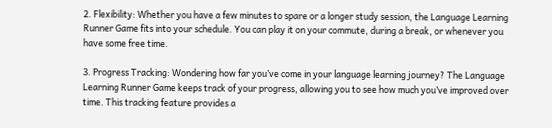2. Flexibility: Whether you have a few minutes to spare or a longer study session, the Language Learning Runner Game fits into your schedule. You can play it on your commute, during a break, or whenever you have some free time.

3. Progress Tracking: Wondering how far you’ve come in your language learning journey? The Language Learning Runner Game keeps track of your progress, allowing you to see how much you’ve improved over time. This tracking feature provides a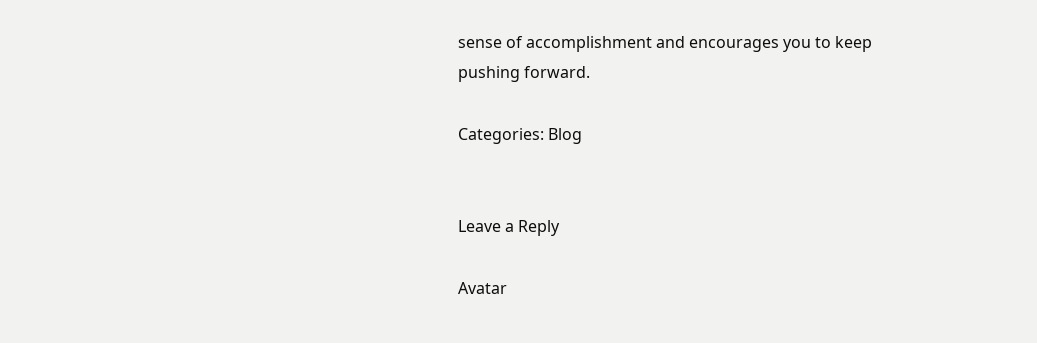sense of accomplishment and encourages you to keep pushing forward.

Categories: Blog


Leave a Reply

Avatar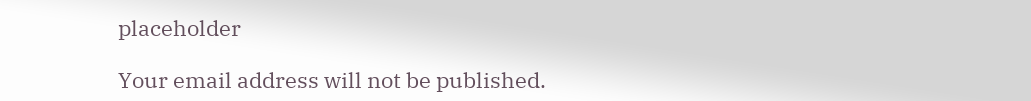placeholder

Your email address will not be published.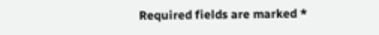Required fields are marked *